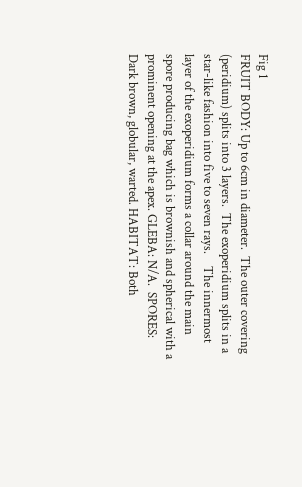Fig 1
FRUIT BODY: Up to 6cm in diameter.  The outer covering (peridium) splits into 3 layers.  The exoperidium splits in a star-like fashion into five to seven rays.    The innermost layer of the exoperidium forms a collar around the main spore producing bag which is brownish and spherical with a prominent opening at the apex. GLEBA: N/A.  SPORES: Dark brown, globular, warted. HABITAT: Both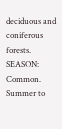deciduous and coniferous forests. SEASON: Common.  Summer to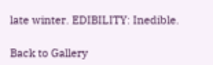late winter. EDIBILITY: Inedible.

Back to Gallery